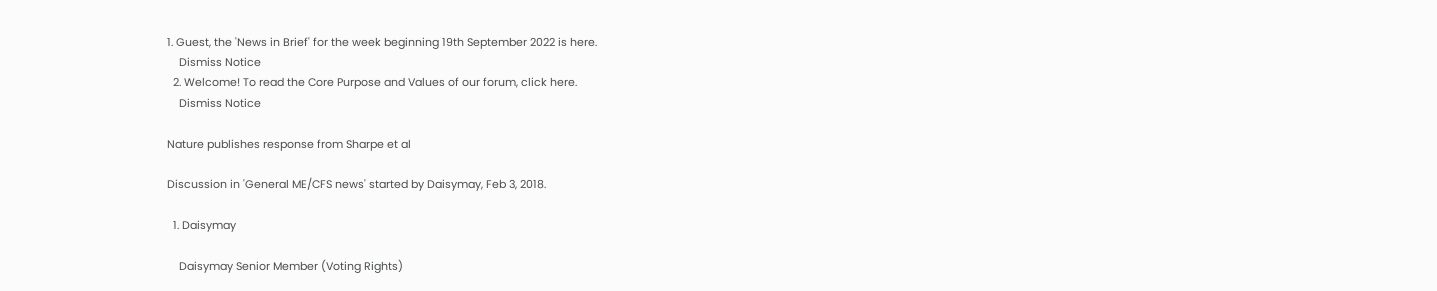1. Guest, the 'News in Brief' for the week beginning 19th September 2022 is here.
    Dismiss Notice
  2. Welcome! To read the Core Purpose and Values of our forum, click here.
    Dismiss Notice

Nature publishes response from Sharpe et al

Discussion in 'General ME/CFS news' started by Daisymay, Feb 3, 2018.

  1. Daisymay

    Daisymay Senior Member (Voting Rights)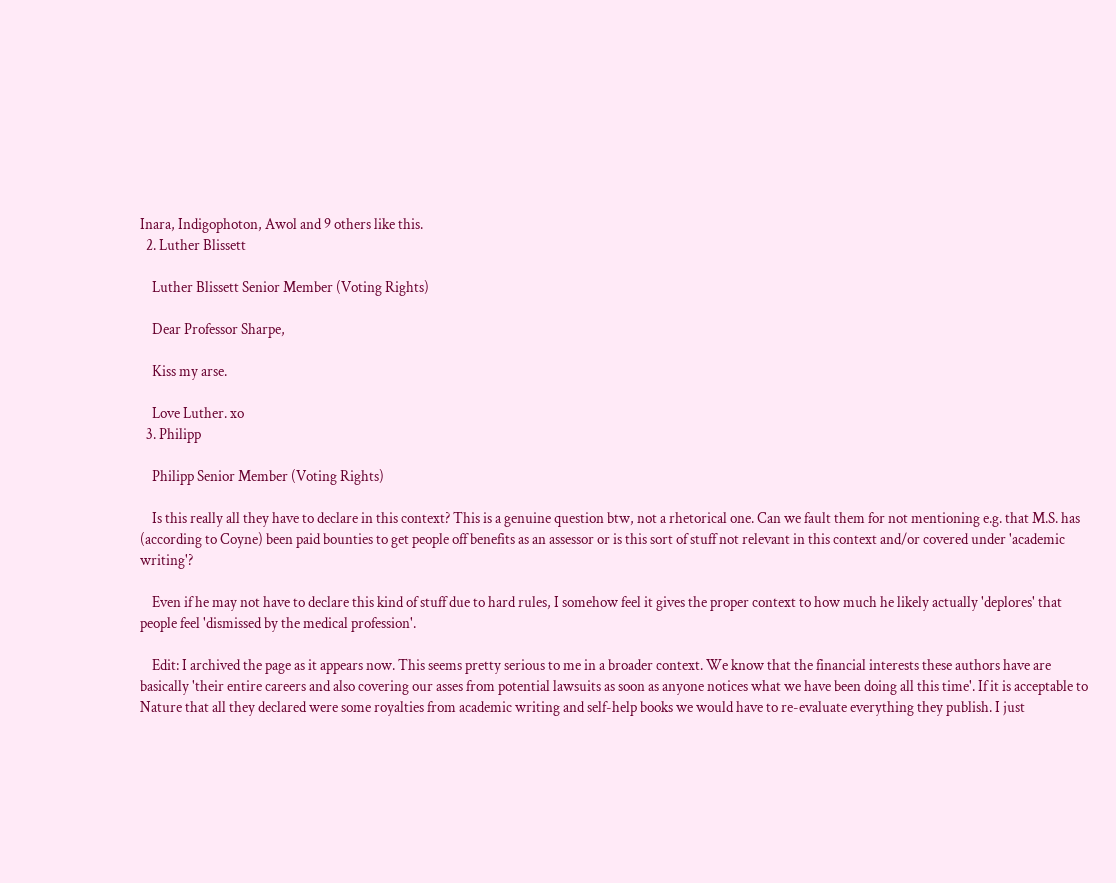Inara, Indigophoton, Awol and 9 others like this.
  2. Luther Blissett

    Luther Blissett Senior Member (Voting Rights)

    Dear Professor Sharpe,

    Kiss my arse.

    Love Luther. xo
  3. Philipp

    Philipp Senior Member (Voting Rights)

    Is this really all they have to declare in this context? This is a genuine question btw, not a rhetorical one. Can we fault them for not mentioning e.g. that M.S. has (according to Coyne) been paid bounties to get people off benefits as an assessor or is this sort of stuff not relevant in this context and/or covered under 'academic writing'?

    Even if he may not have to declare this kind of stuff due to hard rules, I somehow feel it gives the proper context to how much he likely actually 'deplores' that people feel 'dismissed by the medical profession'.

    Edit: I archived the page as it appears now. This seems pretty serious to me in a broader context. We know that the financial interests these authors have are basically 'their entire careers and also covering our asses from potential lawsuits as soon as anyone notices what we have been doing all this time'. If it is acceptable to Nature that all they declared were some royalties from academic writing and self-help books we would have to re-evaluate everything they publish. I just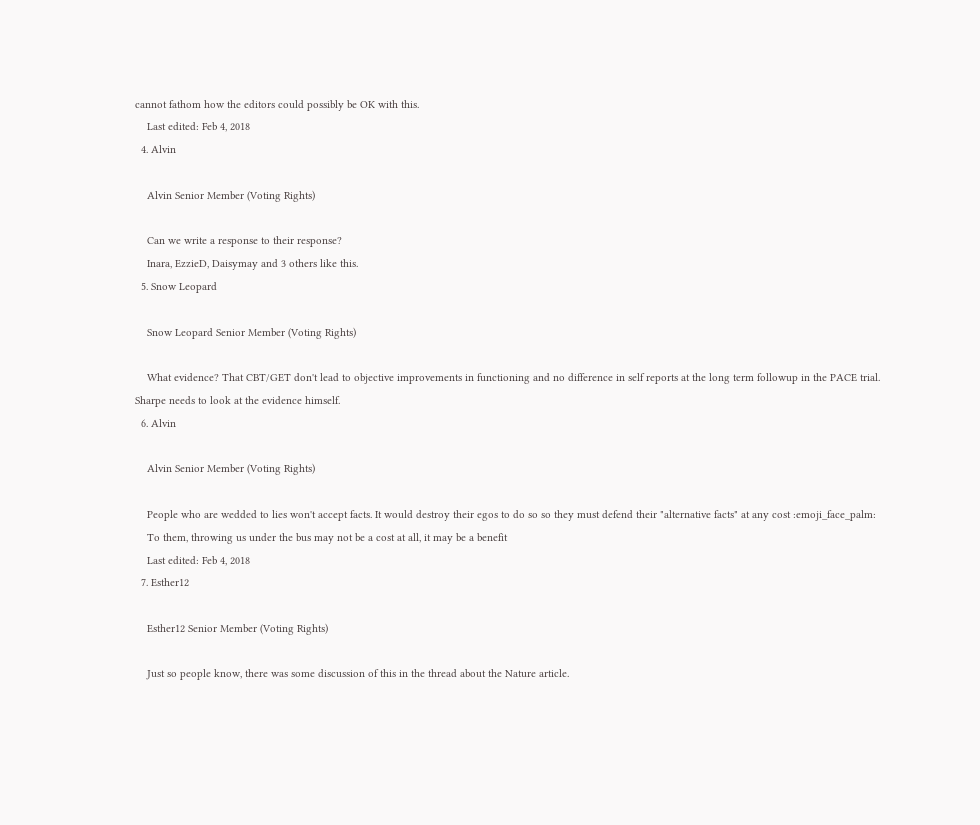cannot fathom how the editors could possibly be OK with this.
    Last edited: Feb 4, 2018
  4. Alvin

    Alvin Senior Member (Voting Rights)

    Can we write a response to their response?
    Inara, EzzieD, Daisymay and 3 others like this.
  5. Snow Leopard

    Snow Leopard Senior Member (Voting Rights)

    What evidence? That CBT/GET don't lead to objective improvements in functioning and no difference in self reports at the long term followup in the PACE trial. Sharpe needs to look at the evidence himself.
  6. Alvin

    Alvin Senior Member (Voting Rights)

    People who are wedded to lies won't accept facts. It would destroy their egos to do so so they must defend their "alternative facts" at any cost :emoji_face_palm:
    To them, throwing us under the bus may not be a cost at all, it may be a benefit
    Last edited: Feb 4, 2018
  7. Esther12

    Esther12 Senior Member (Voting Rights)

    Just so people know, there was some discussion of this in the thread about the Nature article.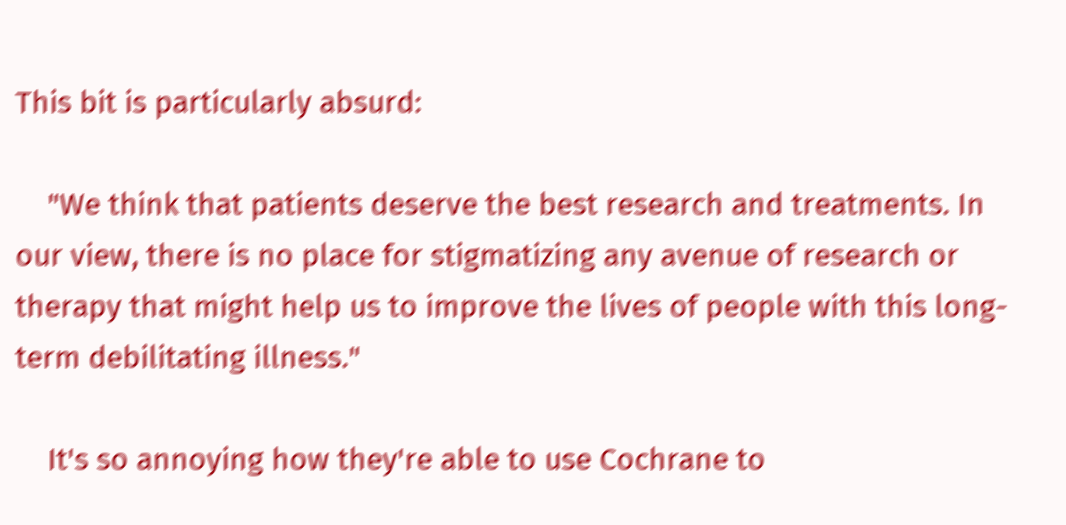This bit is particularly absurd:

    "We think that patients deserve the best research and treatments. In our view, there is no place for stigmatizing any avenue of research or therapy that might help us to improve the lives of people with this long-term debilitating illness."

    It's so annoying how they're able to use Cochrane to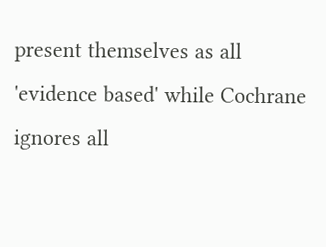present themselves as all 'evidence based' while Cochrane ignores all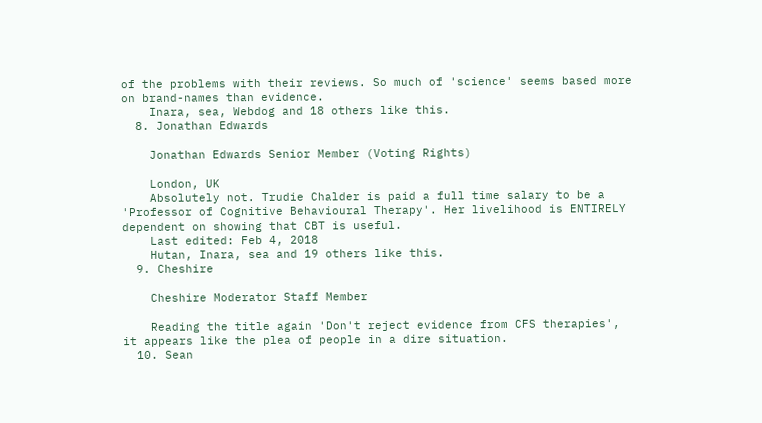of the problems with their reviews. So much of 'science' seems based more on brand-names than evidence.
    Inara, sea, Webdog and 18 others like this.
  8. Jonathan Edwards

    Jonathan Edwards Senior Member (Voting Rights)

    London, UK
    Absolutely not. Trudie Chalder is paid a full time salary to be a 'Professor of Cognitive Behavioural Therapy'. Her livelihood is ENTIRELY dependent on showing that CBT is useful.
    Last edited: Feb 4, 2018
    Hutan, Inara, sea and 19 others like this.
  9. Cheshire

    Cheshire Moderator Staff Member

    Reading the title again 'Don't reject evidence from CFS therapies', it appears like the plea of people in a dire situation.
  10. Sean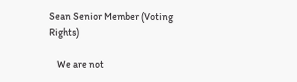Sean Senior Member (Voting Rights)

    We are not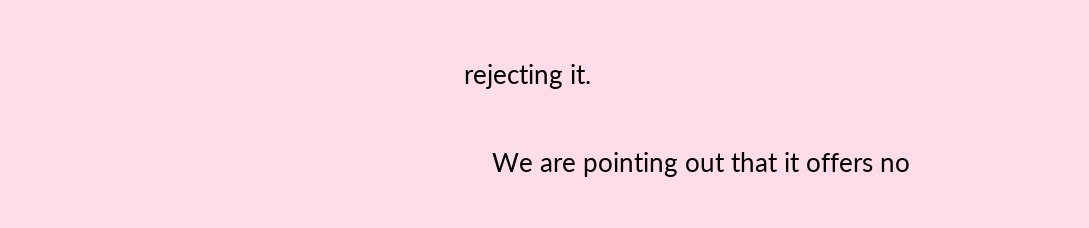rejecting it.

    We are pointing out that it offers no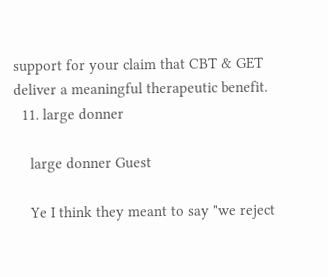support for your claim that CBT & GET deliver a meaningful therapeutic benefit.
  11. large donner

    large donner Guest

    Ye I think they meant to say "we reject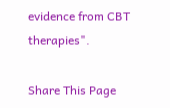evidence from CBT therapies".

Share This Page